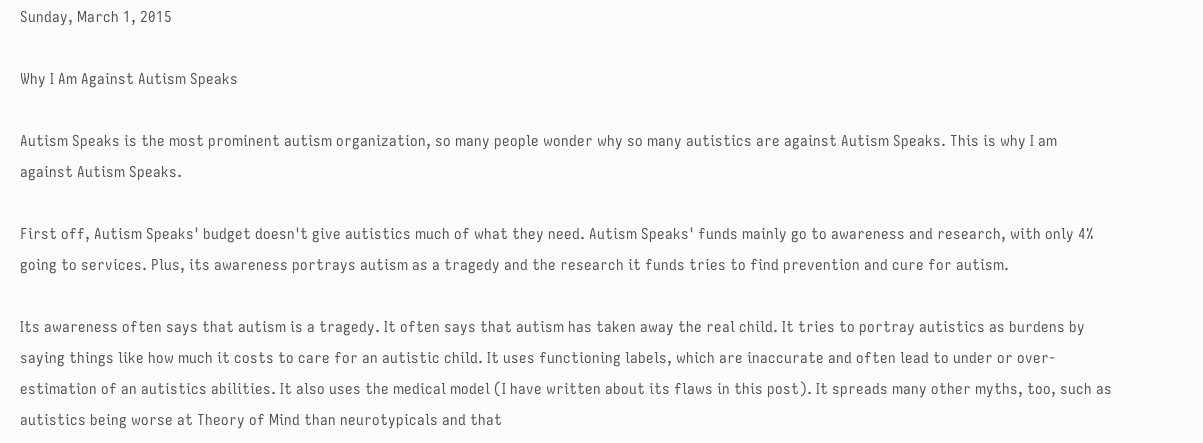Sunday, March 1, 2015

Why I Am Against Autism Speaks

Autism Speaks is the most prominent autism organization, so many people wonder why so many autistics are against Autism Speaks. This is why I am against Autism Speaks.

First off, Autism Speaks' budget doesn't give autistics much of what they need. Autism Speaks' funds mainly go to awareness and research, with only 4% going to services. Plus, its awareness portrays autism as a tragedy and the research it funds tries to find prevention and cure for autism.

Its awareness often says that autism is a tragedy. It often says that autism has taken away the real child. It tries to portray autistics as burdens by saying things like how much it costs to care for an autistic child. It uses functioning labels, which are inaccurate and often lead to under or over-estimation of an autistics abilities. It also uses the medical model (I have written about its flaws in this post). It spreads many other myths, too, such as autistics being worse at Theory of Mind than neurotypicals and that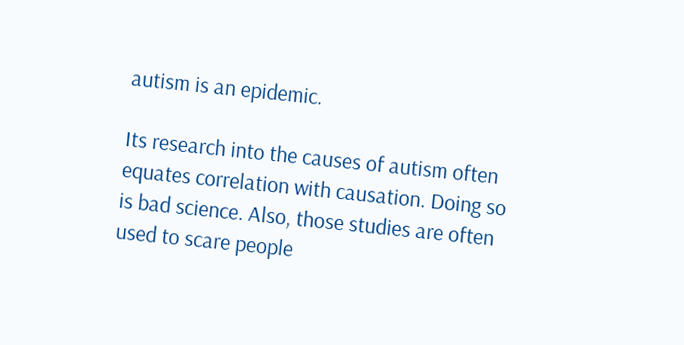autism is an epidemic.

Its research into the causes of autism often equates correlation with causation. Doing so is bad science. Also, those studies are often used to scare people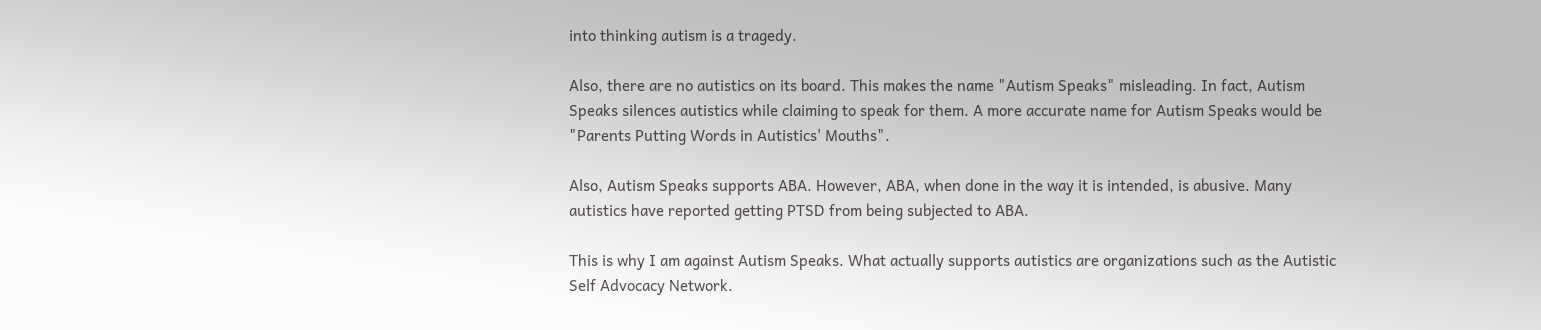into thinking autism is a tragedy.

Also, there are no autistics on its board. This makes the name "Autism Speaks" misleading. In fact, Autism Speaks silences autistics while claiming to speak for them. A more accurate name for Autism Speaks would be "Parents Putting Words in Autistics' Mouths".

Also, Autism Speaks supports ABA. However, ABA, when done in the way it is intended, is abusive. Many autistics have reported getting PTSD from being subjected to ABA.

This is why I am against Autism Speaks. What actually supports autistics are organizations such as the Autistic Self Advocacy Network.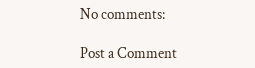No comments:

Post a Comment